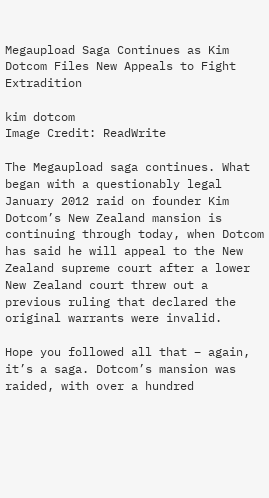Megaupload Saga Continues as Kim Dotcom Files New Appeals to Fight Extradition

kim dotcom
Image Credit: ReadWrite

The Megaupload saga continues. What began with a questionably legal January 2012 raid on founder Kim Dotcom’s New Zealand mansion is continuing through today, when Dotcom has said he will appeal to the New Zealand supreme court after a lower New Zealand court threw out a previous ruling that declared the original warrants were invalid.

Hope you followed all that – again, it’s a saga. Dotcom’s mansion was raided, with over a hundred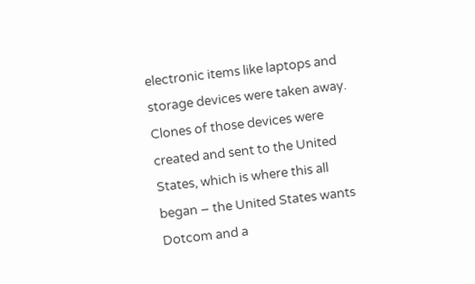electronic items like laptops and storage devices were taken away. Clones of those devices were created and sent to the United States, which is where this all began – the United States wants Dotcom and a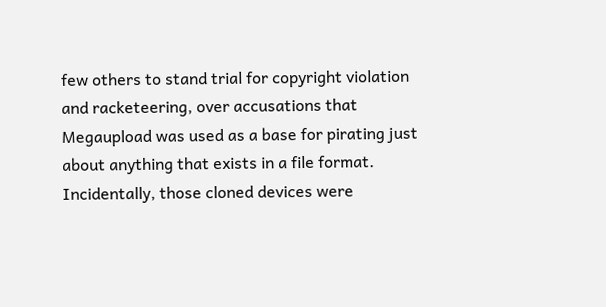few others to stand trial for copyright violation and racketeering, over accusations that Megaupload was used as a base for pirating just about anything that exists in a file format. Incidentally, those cloned devices were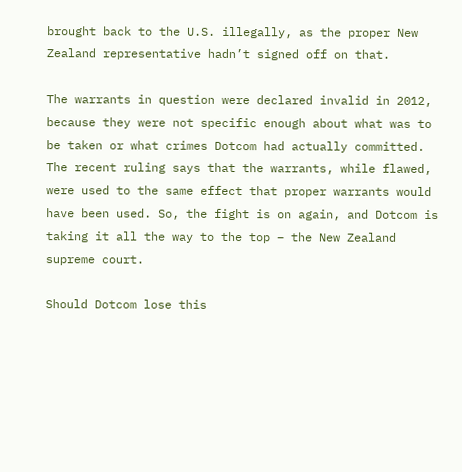brought back to the U.S. illegally, as the proper New Zealand representative hadn’t signed off on that.

The warrants in question were declared invalid in 2012, because they were not specific enough about what was to be taken or what crimes Dotcom had actually committed. The recent ruling says that the warrants, while flawed, were used to the same effect that proper warrants would have been used. So, the fight is on again, and Dotcom is taking it all the way to the top – the New Zealand supreme court.

Should Dotcom lose this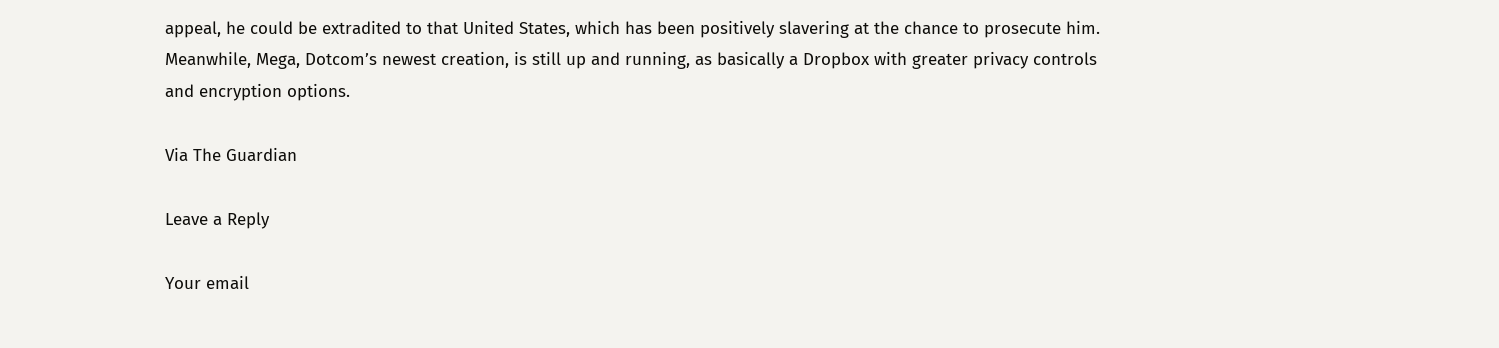appeal, he could be extradited to that United States, which has been positively slavering at the chance to prosecute him. Meanwhile, Mega, Dotcom’s newest creation, is still up and running, as basically a Dropbox with greater privacy controls and encryption options.

Via The Guardian

Leave a Reply

Your email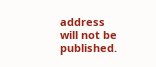address will not be published.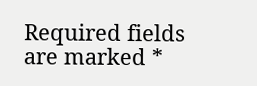Required fields are marked *